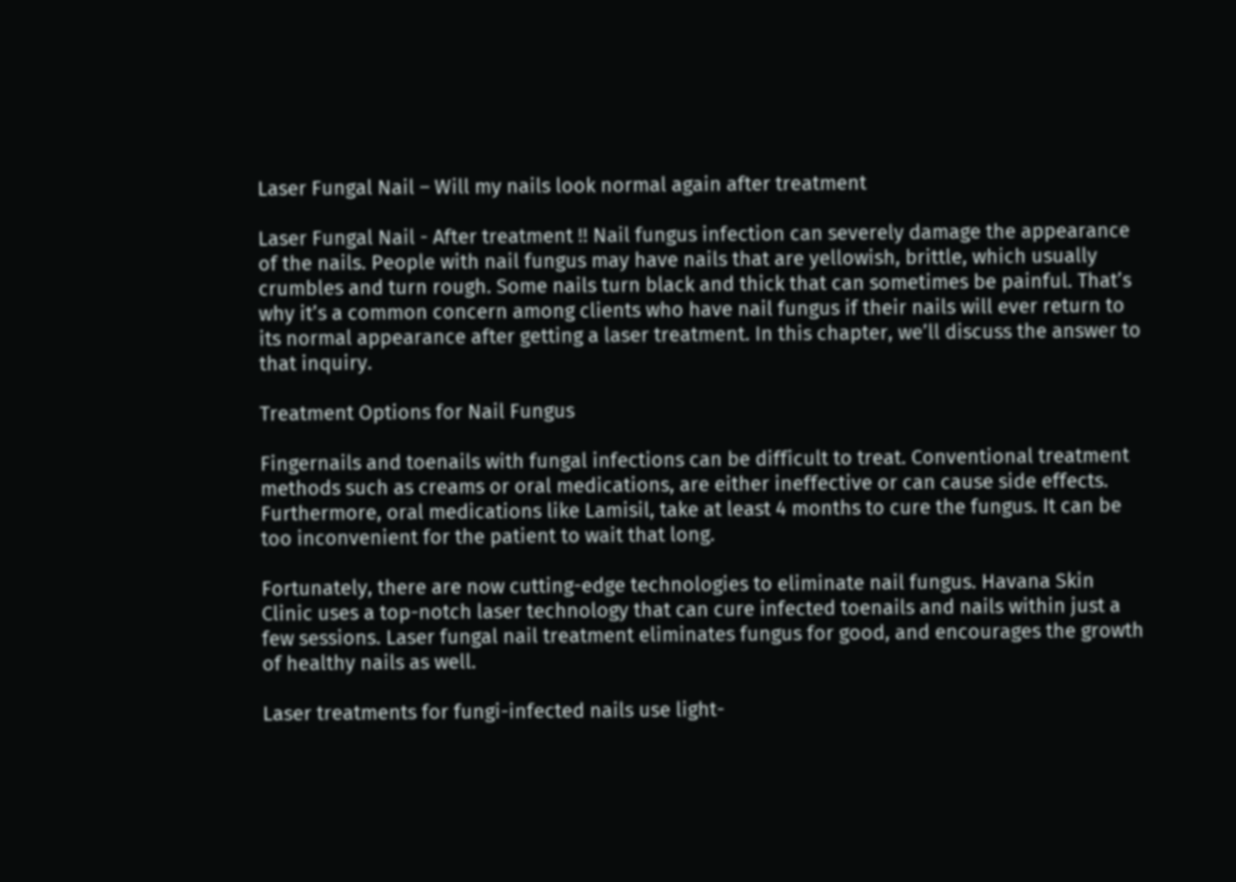Laser Fungal Nail – Will my nails look normal again after treatment

Laser Fungal Nail - After treatment !! Nail fungus infection can severely damage the appearance of the nails. People with nail fungus may have nails that are yellowish, brittle, which usually crumbles and turn rough. Some nails turn black and thick that can sometimes be painful. That’s why it’s a common concern among clients who have nail fungus if their nails will ever return to its normal appearance after getting a laser treatment. In this chapter, we’ll discuss the answer to that inquiry.

Treatment Options for Nail Fungus

Fingernails and toenails with fungal infections can be difficult to treat. Conventional treatment methods such as creams or oral medications, are either ineffective or can cause side effects. Furthermore, oral medications like Lamisil, take at least 4 months to cure the fungus. It can be too inconvenient for the patient to wait that long.

Fortunately, there are now cutting-edge technologies to eliminate nail fungus. Havana Skin Clinic uses a top-notch laser technology that can cure infected toenails and nails within just a few sessions. Laser fungal nail treatment eliminates fungus for good, and encourages the growth of healthy nails as well.

Laser treatments for fungi-infected nails use light-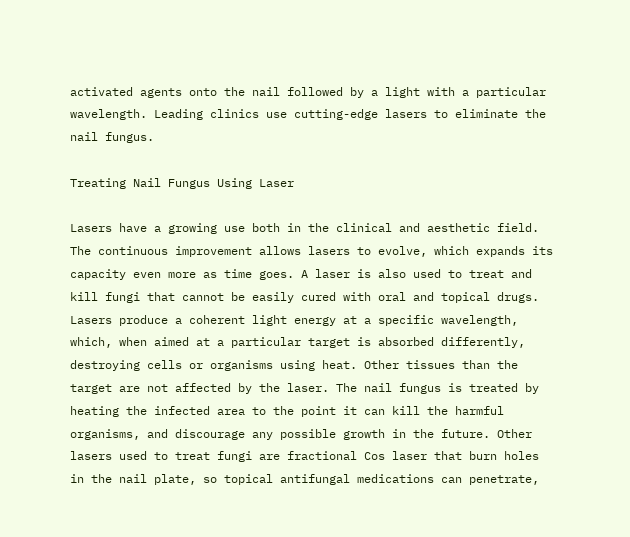activated agents onto the nail followed by a light with a particular wavelength. Leading clinics use cutting-edge lasers to eliminate the nail fungus.

Treating Nail Fungus Using Laser

Lasers have a growing use both in the clinical and aesthetic field. The continuous improvement allows lasers to evolve, which expands its capacity even more as time goes. A laser is also used to treat and kill fungi that cannot be easily cured with oral and topical drugs. Lasers produce a coherent light energy at a specific wavelength, which, when aimed at a particular target is absorbed differently, destroying cells or organisms using heat. Other tissues than the target are not affected by the laser. The nail fungus is treated by heating the infected area to the point it can kill the harmful organisms, and discourage any possible growth in the future. Other lasers used to treat fungi are fractional Cos laser that burn holes in the nail plate, so topical antifungal medications can penetrate,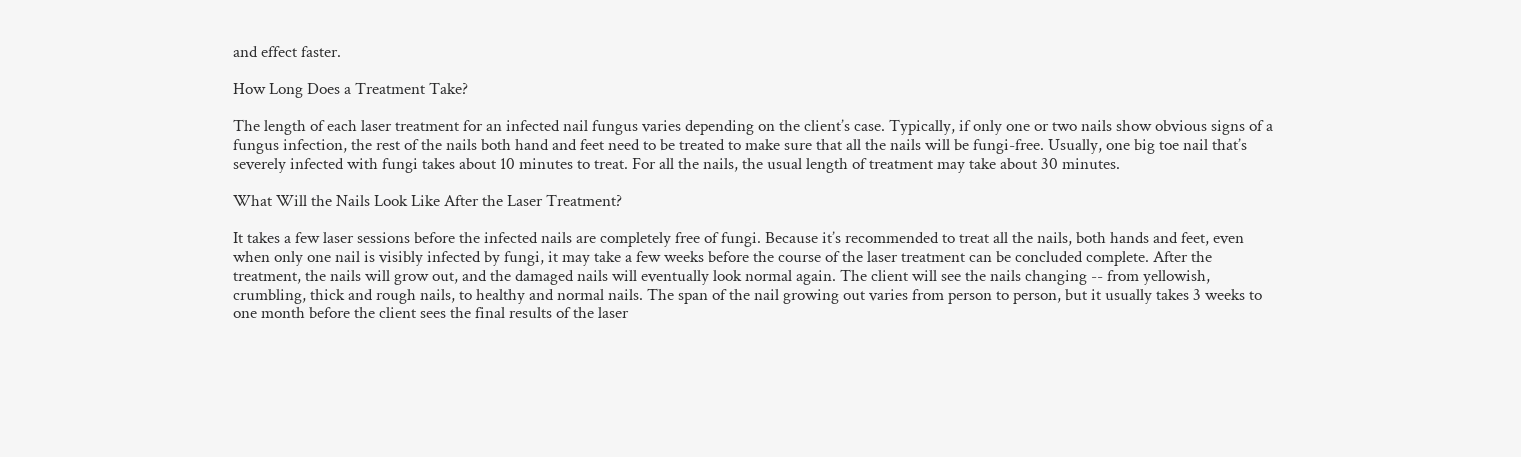and effect faster.

How Long Does a Treatment Take?

The length of each laser treatment for an infected nail fungus varies depending on the client’s case. Typically, if only one or two nails show obvious signs of a fungus infection, the rest of the nails both hand and feet need to be treated to make sure that all the nails will be fungi-free. Usually, one big toe nail that’s severely infected with fungi takes about 10 minutes to treat. For all the nails, the usual length of treatment may take about 30 minutes.

What Will the Nails Look Like After the Laser Treatment?

It takes a few laser sessions before the infected nails are completely free of fungi. Because it’s recommended to treat all the nails, both hands and feet, even when only one nail is visibly infected by fungi, it may take a few weeks before the course of the laser treatment can be concluded complete. After the treatment, the nails will grow out, and the damaged nails will eventually look normal again. The client will see the nails changing -- from yellowish, crumbling, thick and rough nails, to healthy and normal nails. The span of the nail growing out varies from person to person, but it usually takes 3 weeks to one month before the client sees the final results of the laser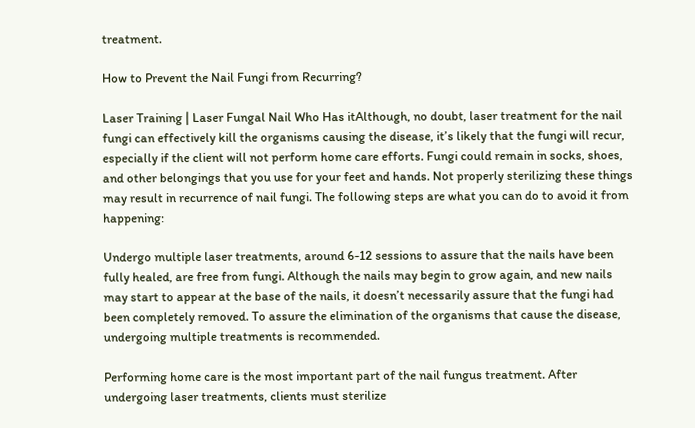treatment.

How to Prevent the Nail Fungi from Recurring?

Laser Training | Laser Fungal Nail Who Has itAlthough, no doubt, laser treatment for the nail fungi can effectively kill the organisms causing the disease, it’s likely that the fungi will recur, especially if the client will not perform home care efforts. Fungi could remain in socks, shoes, and other belongings that you use for your feet and hands. Not properly sterilizing these things may result in recurrence of nail fungi. The following steps are what you can do to avoid it from happening:

Undergo multiple laser treatments, around 6-12 sessions to assure that the nails have been fully healed, are free from fungi. Although the nails may begin to grow again, and new nails may start to appear at the base of the nails, it doesn’t necessarily assure that the fungi had been completely removed. To assure the elimination of the organisms that cause the disease, undergoing multiple treatments is recommended.

Performing home care is the most important part of the nail fungus treatment. After undergoing laser treatments, clients must sterilize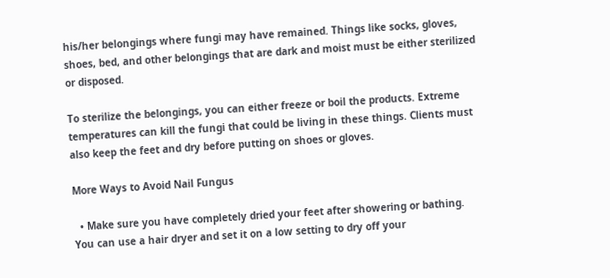his/her belongings where fungi may have remained. Things like socks, gloves, shoes, bed, and other belongings that are dark and moist must be either sterilized or disposed.

To sterilize the belongings, you can either freeze or boil the products. Extreme temperatures can kill the fungi that could be living in these things. Clients must also keep the feet and dry before putting on shoes or gloves.

More Ways to Avoid Nail Fungus

  • Make sure you have completely dried your feet after showering or bathing. You can use a hair dryer and set it on a low setting to dry off your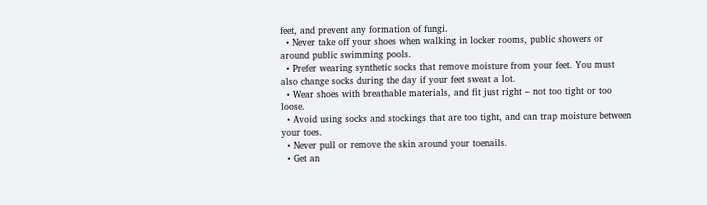feet, and prevent any formation of fungi.
  • Never take off your shoes when walking in locker rooms, public showers or around public swimming pools.
  • Prefer wearing synthetic socks that remove moisture from your feet. You must also change socks during the day if your feet sweat a lot.
  • Wear shoes with breathable materials, and fit just right – not too tight or too loose.
  • Avoid using socks and stockings that are too tight, and can trap moisture between your toes.
  • Never pull or remove the skin around your toenails.
  • Get an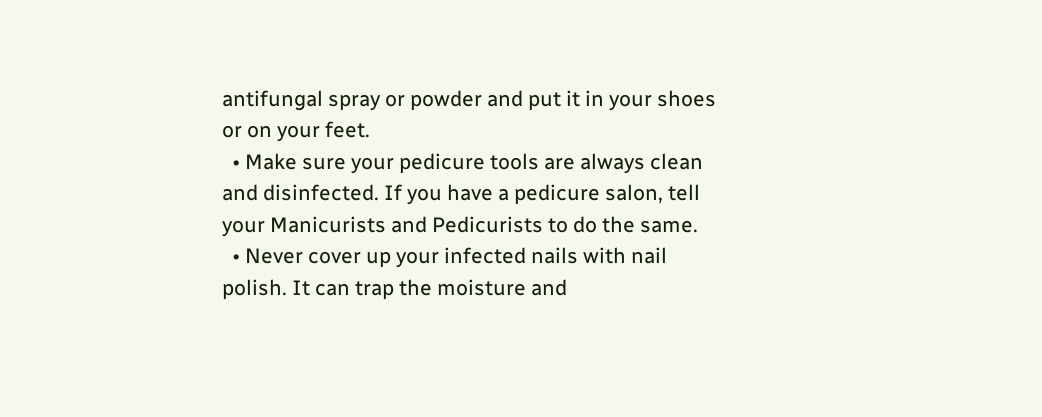antifungal spray or powder and put it in your shoes or on your feet.
  • Make sure your pedicure tools are always clean and disinfected. If you have a pedicure salon, tell your Manicurists and Pedicurists to do the same.
  • Never cover up your infected nails with nail polish. It can trap the moisture and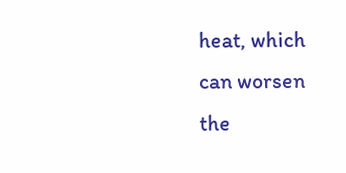heat, which can worsen the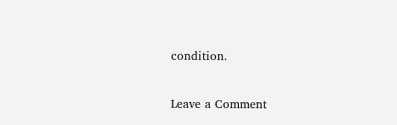condition.

Leave a Comment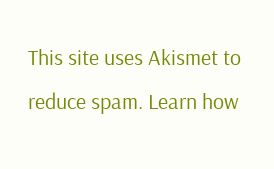This site uses Akismet to reduce spam. Learn how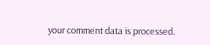your comment data is processed.